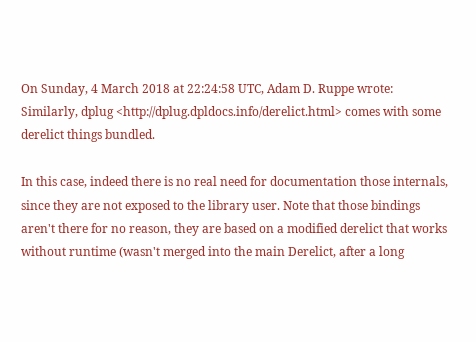On Sunday, 4 March 2018 at 22:24:58 UTC, Adam D. Ruppe wrote:
Similarly, dplug <http://dplug.dpldocs.info/derelict.html> comes with some derelict things bundled.

In this case, indeed there is no real need for documentation those internals, since they are not exposed to the library user. Note that those bindings aren't there for no reason, they are based on a modified derelict that works without runtime (wasn't merged into the main Derelict, after a long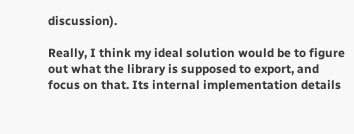discussion).

Really, I think my ideal solution would be to figure out what the library is supposed to export, and focus on that. Its internal implementation details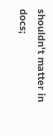shouldn't matter in docs;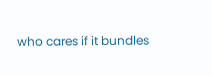who cares if it bundles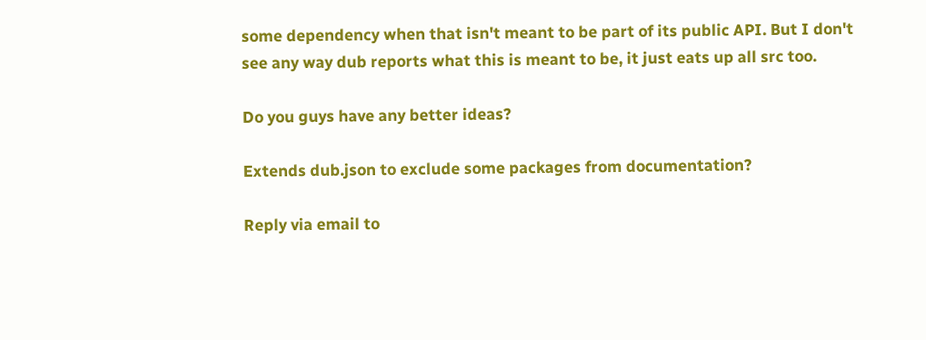some dependency when that isn't meant to be part of its public API. But I don't see any way dub reports what this is meant to be, it just eats up all src too.

Do you guys have any better ideas?

Extends dub.json to exclude some packages from documentation?

Reply via email to